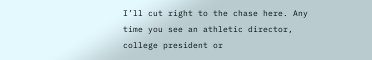I’ll cut right to the chase here. Any time you see an athletic director, college president or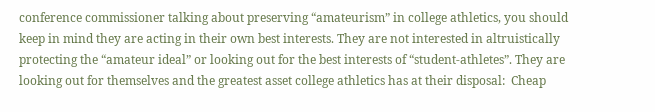conference commissioner talking about preserving “amateurism” in college athletics, you should keep in mind they are acting in their own best interests. They are not interested in altruistically protecting the “amateur ideal” or looking out for the best interests of “student-athletes”. They are looking out for themselves and the greatest asset college athletics has at their disposal:  Cheap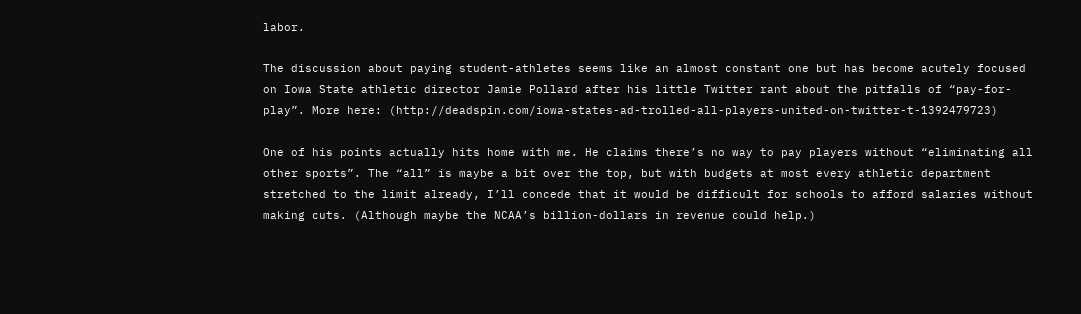labor.

The discussion about paying student-athletes seems like an almost constant one but has become acutely focused on Iowa State athletic director Jamie Pollard after his little Twitter rant about the pitfalls of “pay-for-play”. More here: (http://deadspin.com/iowa-states-ad-trolled-all-players-united-on-twitter-t-1392479723)

One of his points actually hits home with me. He claims there’s no way to pay players without “eliminating all other sports”. The “all” is maybe a bit over the top, but with budgets at most every athletic department stretched to the limit already, I’ll concede that it would be difficult for schools to afford salaries without making cuts. (Although maybe the NCAA’s billion-dollars in revenue could help.)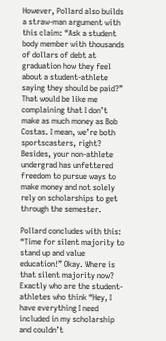However, Pollard also builds a straw-man argument with this claim: “Ask a student body member with thousands of dollars of debt at graduation how they feel about a student-athlete saying they should be paid?” That would be like me complaining that I don’t make as much money as Bob Costas. I mean, we’re both sportscasters, right? Besides, your non-athlete undergrad has unfettered freedom to pursue ways to make money and not solely rely on scholarships to get through the semester.

Pollard concludes with this:  “Time for silent majority to stand up and value education!” Okay. Where is that silent majority now? Exactly who are the student-athletes who think “Hey, I have everything I need included in my scholarship and couldn’t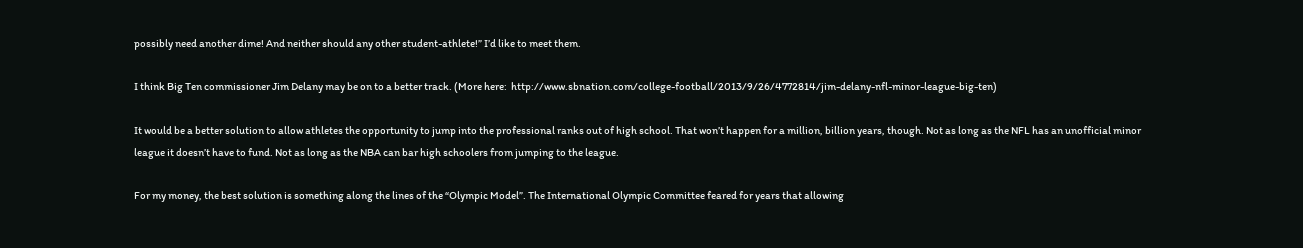possibly need another dime! And neither should any other student-athlete!” I’d like to meet them.

I think Big Ten commissioner Jim Delany may be on to a better track. (More here:  http://www.sbnation.com/college-football/2013/9/26/4772814/jim-delany-nfl-minor-league-big-ten)

It would be a better solution to allow athletes the opportunity to jump into the professional ranks out of high school. That won’t happen for a million, billion years, though. Not as long as the NFL has an unofficial minor league it doesn’t have to fund. Not as long as the NBA can bar high schoolers from jumping to the league.

For my money, the best solution is something along the lines of the “Olympic Model”. The International Olympic Committee feared for years that allowing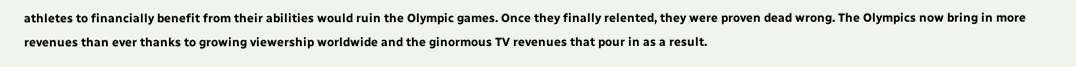athletes to financially benefit from their abilities would ruin the Olympic games. Once they finally relented, they were proven dead wrong. The Olympics now bring in more revenues than ever thanks to growing viewership worldwide and the ginormous TV revenues that pour in as a result.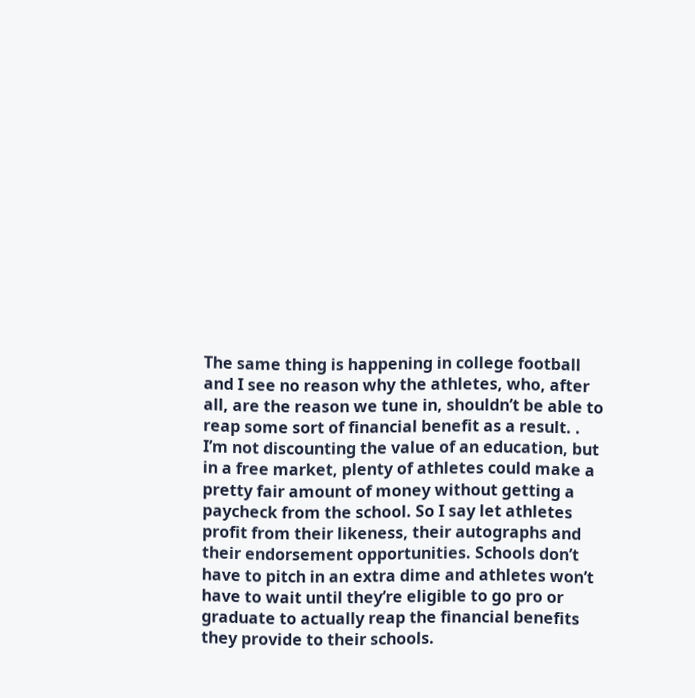The same thing is happening in college football and I see no reason why the athletes, who, after all, are the reason we tune in, shouldn’t be able to reap some sort of financial benefit as a result. . I’m not discounting the value of an education, but in a free market, plenty of athletes could make a pretty fair amount of money without getting a paycheck from the school. So I say let athletes profit from their likeness, their autographs and their endorsement opportunities. Schools don’t have to pitch in an extra dime and athletes won’t have to wait until they’re eligible to go pro or graduate to actually reap the financial benefits they provide to their schools.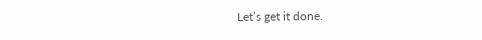Let’s get it done.